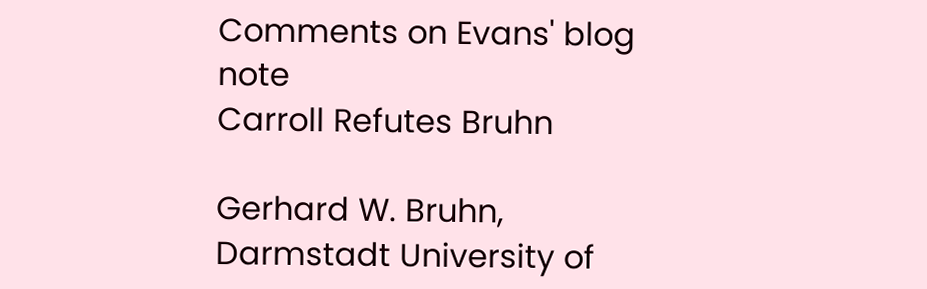Comments on Evans' blog note
Carroll Refutes Bruhn

Gerhard W. Bruhn, Darmstadt University of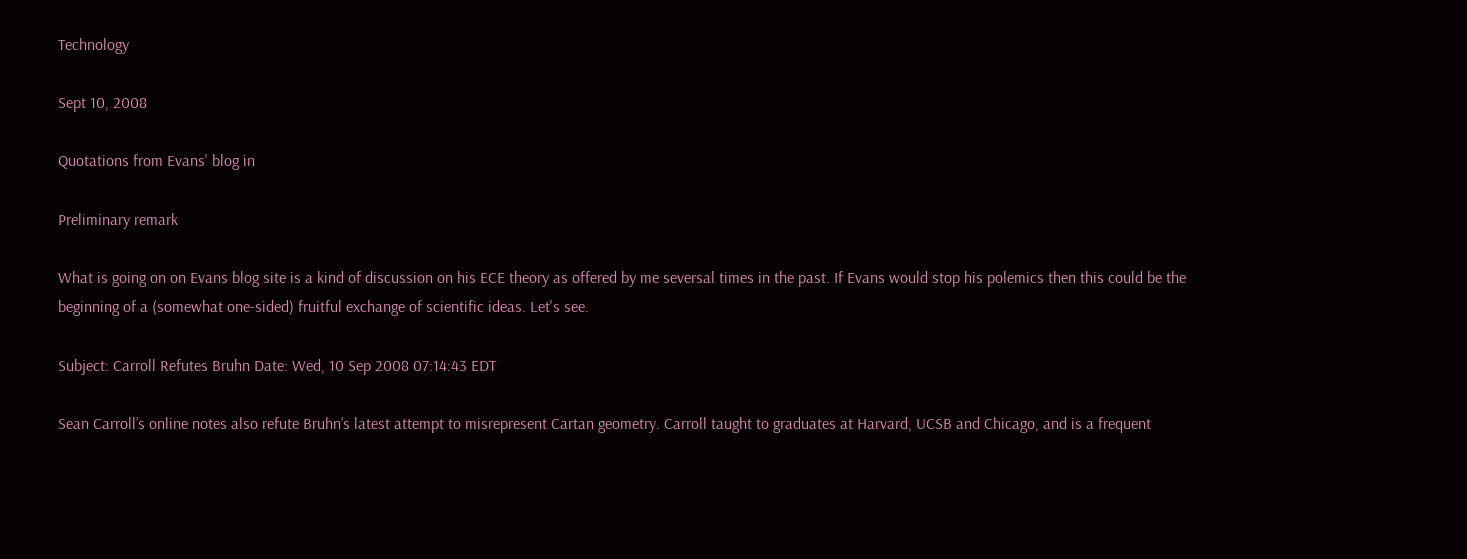Technology

Sept 10, 2008

Quotations from Evans' blog in

Preliminary remark

What is going on on Evans blog site is a kind of discussion on his ECE theory as offered by me seversal times in the past. If Evans would stop his polemics then this could be the beginning of a (somewhat one-sided) fruitful exchange of scientific ideas. Let's see.

Subject: Carroll Refutes Bruhn Date: Wed, 10 Sep 2008 07:14:43 EDT

Sean Carroll’s online notes also refute Bruhn’s latest attempt to misrepresent Cartan geometry. Carroll taught to graduates at Harvard, UCSB and Chicago, and is a frequent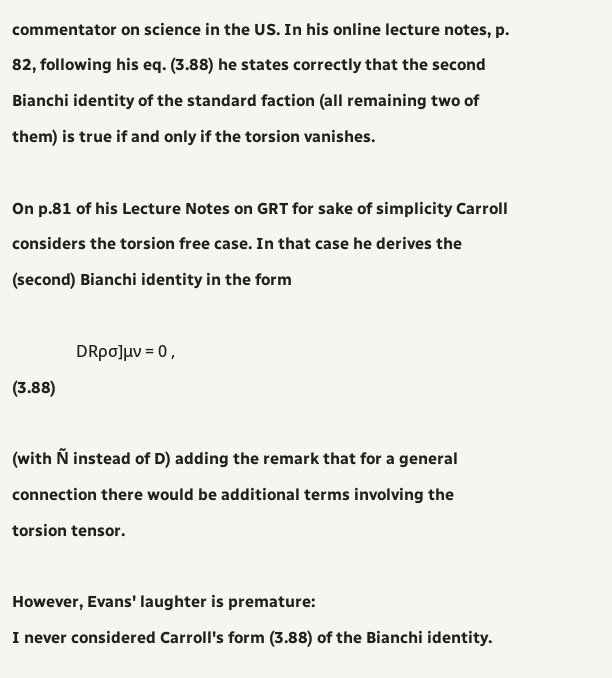commentator on science in the US. In his online lecture notes, p. 82, following his eq. (3.88) he states correctly that the second Bianchi identity of the standard faction (all remaining two of them) is true if and only if the torsion vanishes.

On p.81 of his Lecture Notes on GRT for sake of simplicity Carroll considers the torsion free case. In that case he derives the (second) Bianchi identity in the form

                DRρσ]μν = 0 ,                                                                                 (3.88)

(with Ñ instead of D) adding the remark that for a general connection there would be additional terms involving the torsion tensor.

However, Evans' laughter is premature:
I never considered Carroll's form (3.88) of the Bianchi identity.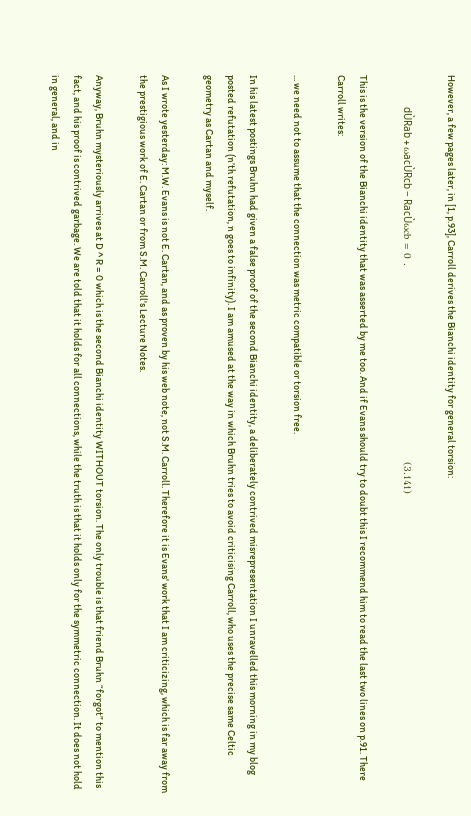However, a few pages later, in [1, p.93], Carroll derives the Bianchi identity for general torsion:

                dÙRab + ωacÙRcb − RacÙωcb = 0 .                                                 (3.141)

This is the version of the Bianchi identity that was asserted by me too. And if Evans should try to doubt this I recommend him to read the last two lines on p.91. There Carroll writes:

... we need not to assume that the connection was metric compatible or torsion free.

In his latest postings Bruhn had given a false proof of the second Bianchi identity, a deliberately contrived misrepresentation I unravelled this morning in my blog posted refutation (n’th refutation, n goes to infinity). I am amused at the way in which Bruhn tries to avoid criticising Carroll, who uses the precise same Celtic geometry as Cartan and myself.

As I wrote yesterday: M.W. Evans is not E. Cartan, and as proven by his web note, not S.M. Carroll. Therefore it is Evans' work that I am criticizing, which is far away from the prestigious work of E. Cartan or from S.M. Carroll's Lecture Notes.

Anyway, Bruhn mysteriously arrives at D ^ R = 0 which is the second Bianchi identity WITHOUT torsion. The only trouble is that friend Bruhn “forgot” to mention this fact, and his proof is contrived garbage. We are told that it holds for all connections, while the truth is that it holds only for the symmetric connection. It does not hold in general, and in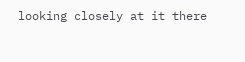looking closely at it there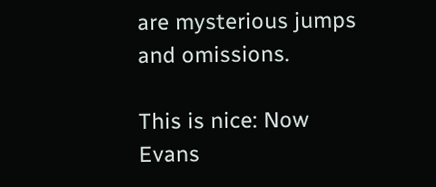are mysterious jumps and omissions.

This is nice: Now Evans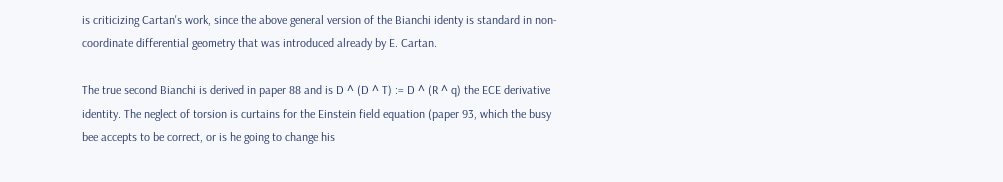is criticizing Cartan's work, since the above general version of the Bianchi identy is standard in non-coordinate differential geometry that was introduced already by E. Cartan.

The true second Bianchi is derived in paper 88 and is D ^ (D ^ T) := D ^ (R ^ q) the ECE derivative identity. The neglect of torsion is curtains for the Einstein field equation (paper 93, which the busy bee accepts to be correct, or is he going to change his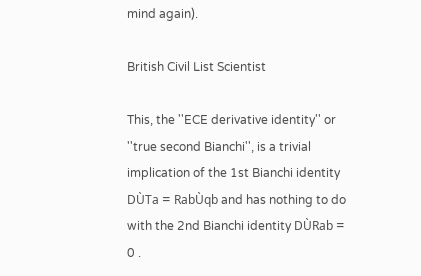mind again).

British Civil List Scientist

This, the ''ECE derivative identity'' or ''true second Bianchi'', is a trivial implication of the 1st Bianchi identity DÙTa = RabÙqb and has nothing to do with the 2nd Bianchi identity DÙRab = 0 .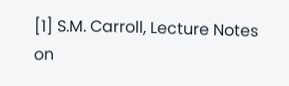[1] S.M. Carroll, Lecture Notes on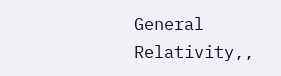General Relativity,,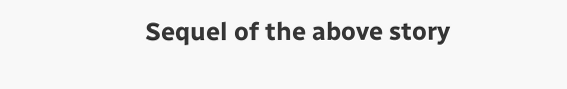Sequel of the above story